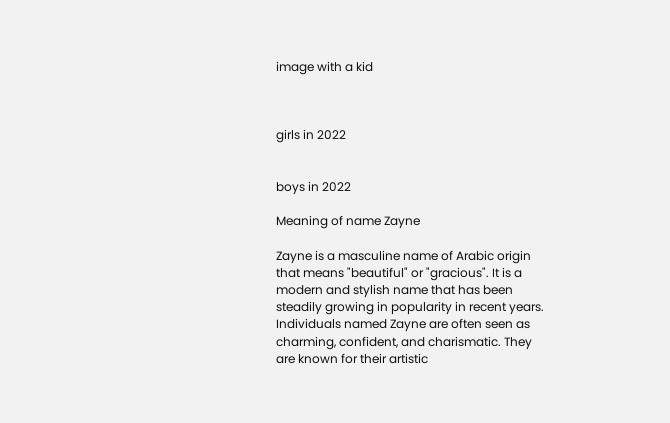image with a kid



girls in 2022


boys in 2022

Meaning of name Zayne

Zayne is a masculine name of Arabic origin that means "beautiful" or "gracious". It is a modern and stylish name that has been steadily growing in popularity in recent years. Individuals named Zayne are often seen as charming, confident, and charismatic. They are known for their artistic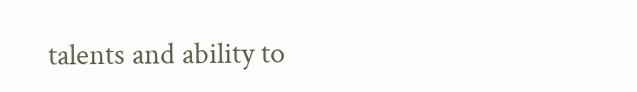talents and ability to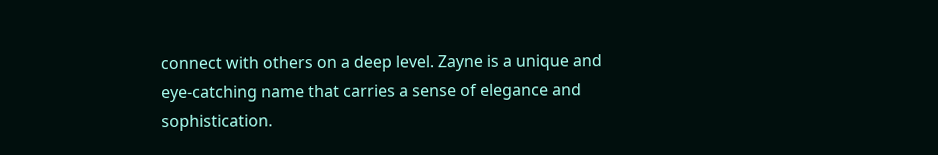connect with others on a deep level. Zayne is a unique and eye-catching name that carries a sense of elegance and sophistication.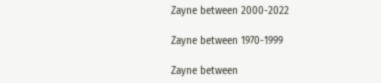Zayne between 2000-2022

Zayne between 1970-1999

Zayne between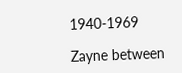1940-1969

Zayne between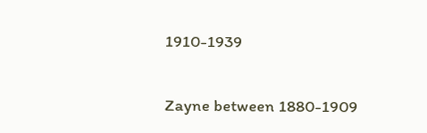1910-1939

Zayne between 1880-1909